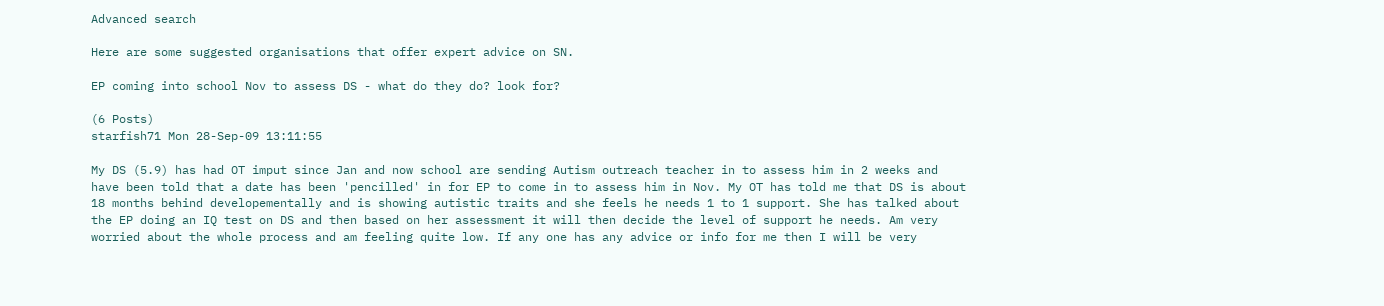Advanced search

Here are some suggested organisations that offer expert advice on SN.

EP coming into school Nov to assess DS - what do they do? look for?

(6 Posts)
starfish71 Mon 28-Sep-09 13:11:55

My DS (5.9) has had OT imput since Jan and now school are sending Autism outreach teacher in to assess him in 2 weeks and have been told that a date has been 'pencilled' in for EP to come in to assess him in Nov. My OT has told me that DS is about 18 months behind developementally and is showing autistic traits and she feels he needs 1 to 1 support. She has talked about the EP doing an IQ test on DS and then based on her assessment it will then decide the level of support he needs. Am very worried about the whole process and am feeling quite low. If any one has any advice or info for me then I will be very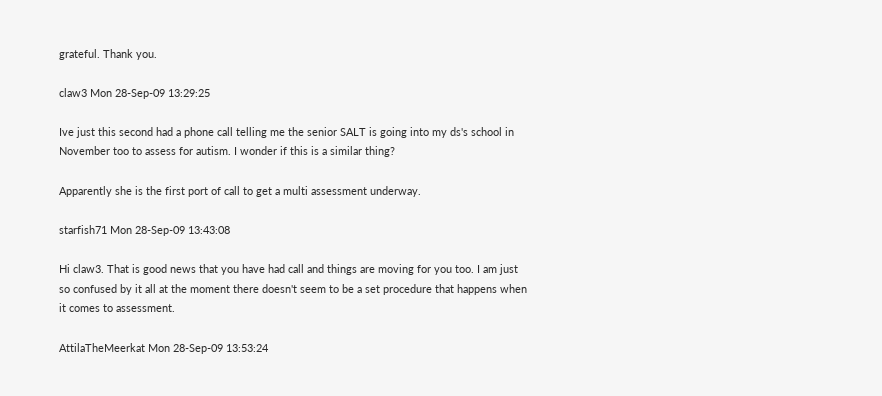grateful. Thank you.

claw3 Mon 28-Sep-09 13:29:25

Ive just this second had a phone call telling me the senior SALT is going into my ds's school in November too to assess for autism. I wonder if this is a similar thing?

Apparently she is the first port of call to get a multi assessment underway.

starfish71 Mon 28-Sep-09 13:43:08

Hi claw3. That is good news that you have had call and things are moving for you too. I am just so confused by it all at the moment there doesn't seem to be a set procedure that happens when it comes to assessment.

AttilaTheMeerkat Mon 28-Sep-09 13:53:24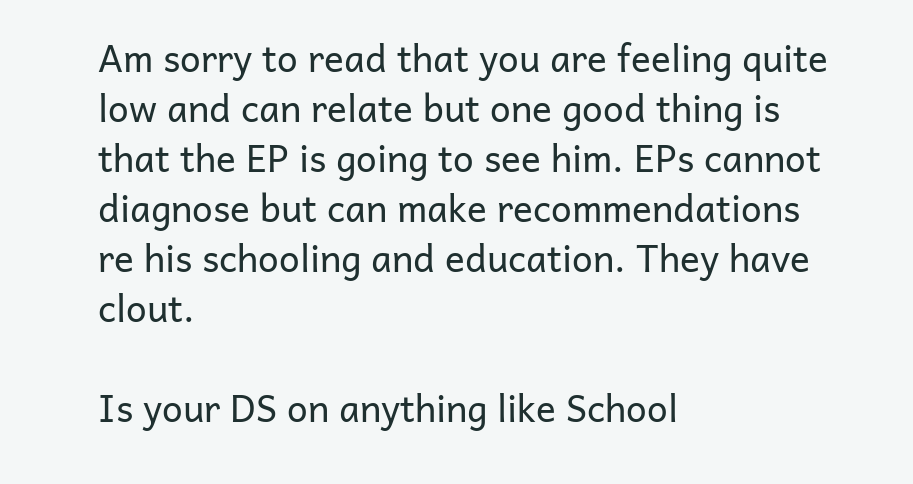Am sorry to read that you are feeling quite low and can relate but one good thing is that the EP is going to see him. EPs cannot diagnose but can make recommendations re his schooling and education. They have clout.

Is your DS on anything like School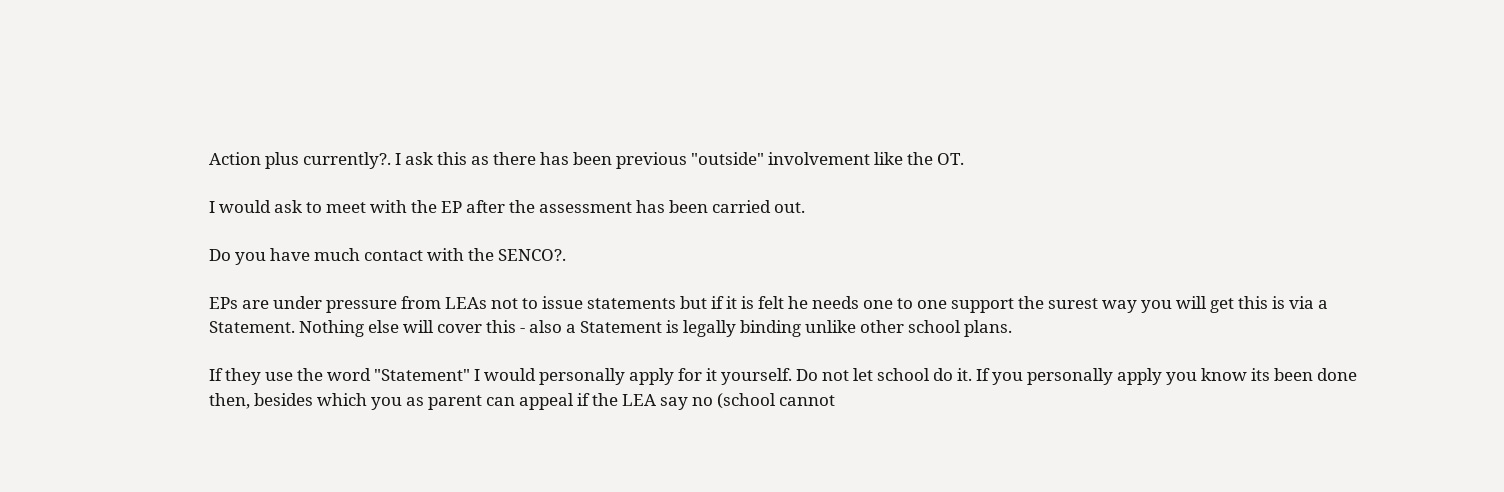Action plus currently?. I ask this as there has been previous "outside" involvement like the OT.

I would ask to meet with the EP after the assessment has been carried out.

Do you have much contact with the SENCO?.

EPs are under pressure from LEAs not to issue statements but if it is felt he needs one to one support the surest way you will get this is via a Statement. Nothing else will cover this - also a Statement is legally binding unlike other school plans.

If they use the word "Statement" I would personally apply for it yourself. Do not let school do it. If you personally apply you know its been done then, besides which you as parent can appeal if the LEA say no (school cannot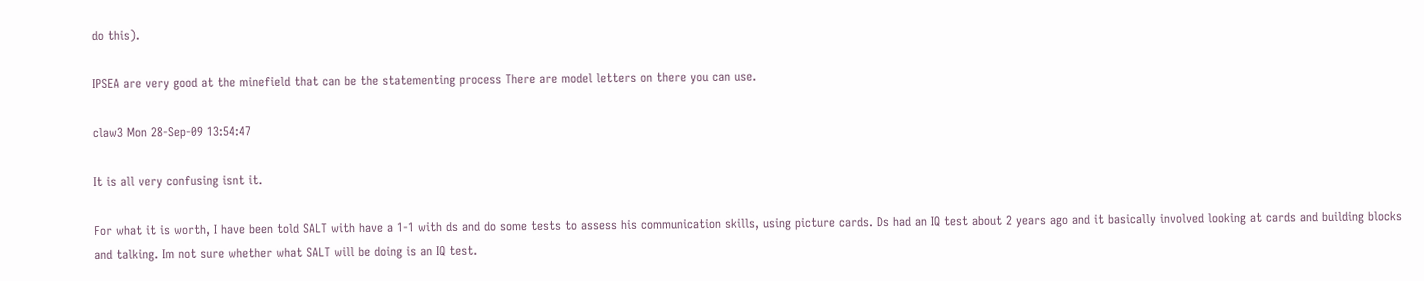do this).

IPSEA are very good at the minefield that can be the statementing process There are model letters on there you can use.

claw3 Mon 28-Sep-09 13:54:47

It is all very confusing isnt it.

For what it is worth, I have been told SALT with have a 1-1 with ds and do some tests to assess his communication skills, using picture cards. Ds had an IQ test about 2 years ago and it basically involved looking at cards and building blocks and talking. Im not sure whether what SALT will be doing is an IQ test.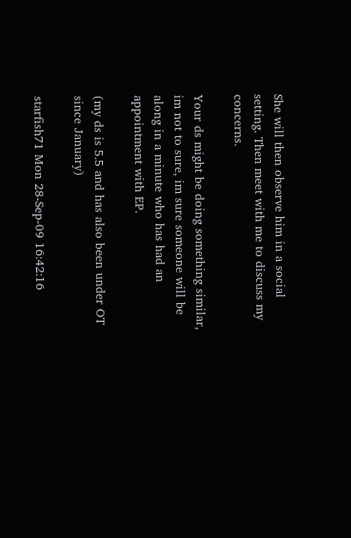She will then observe him in a social setting. Then meet with me to discuss my concerns.

Your ds might be doing something similar, im not to sure, im sure someone will be along in a minute who has had an appointment with EP.

(my ds is 5.5 and has also been under OT since January)

starfish71 Mon 28-Sep-09 16:42:16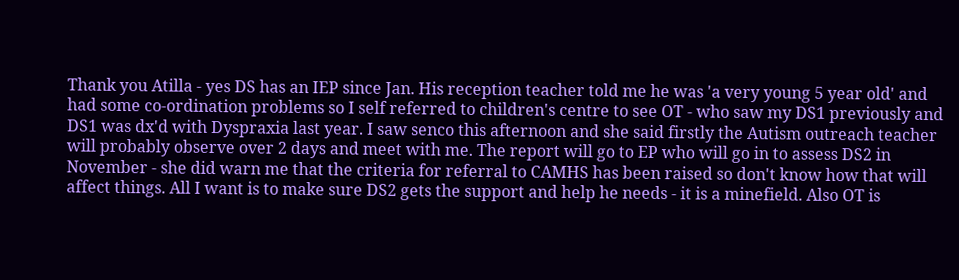Thank you Atilla - yes DS has an IEP since Jan. His reception teacher told me he was 'a very young 5 year old' and had some co-ordination problems so I self referred to children's centre to see OT - who saw my DS1 previously and DS1 was dx'd with Dyspraxia last year. I saw senco this afternoon and she said firstly the Autism outreach teacher will probably observe over 2 days and meet with me. The report will go to EP who will go in to assess DS2 in November - she did warn me that the criteria for referral to CAMHS has been raised so don't know how that will affect things. All I want is to make sure DS2 gets the support and help he needs - it is a minefield. Also OT is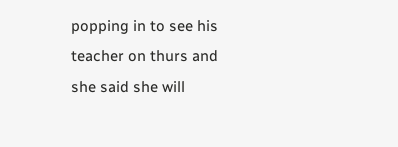popping in to see his teacher on thurs and she said she will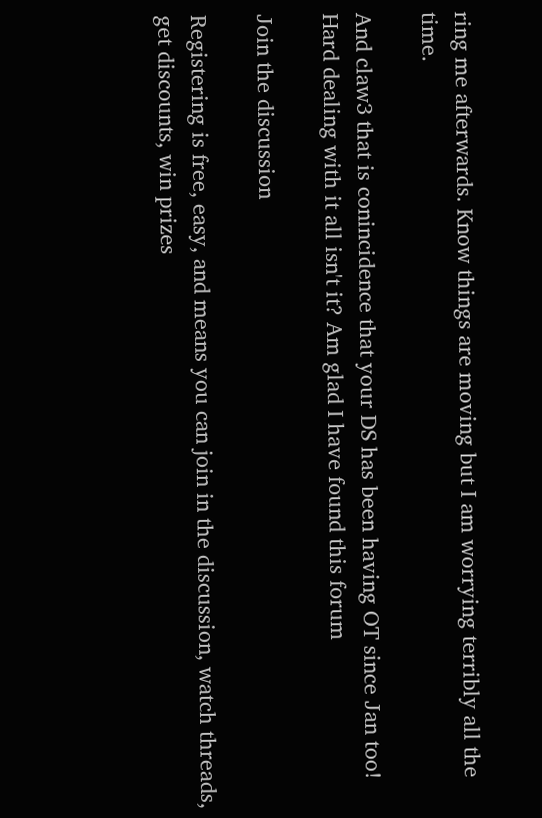ring me afterwards. Know things are moving but I am worrying terribly all the time.

And claw3 that is conincidence that your DS has been having OT since Jan too! Hard dealing with it all isn't it? Am glad I have found this forum

Join the discussion

Registering is free, easy, and means you can join in the discussion, watch threads, get discounts, win prizes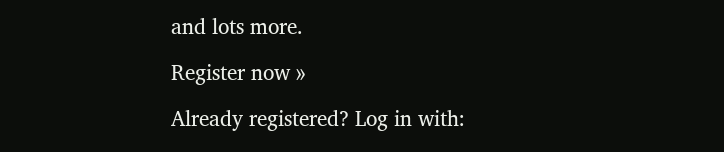and lots more.

Register now »

Already registered? Log in with: